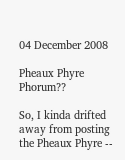04 December 2008

Pheaux Phyre Phorum??

So, I kinda drifted away from posting the Pheaux Phyre --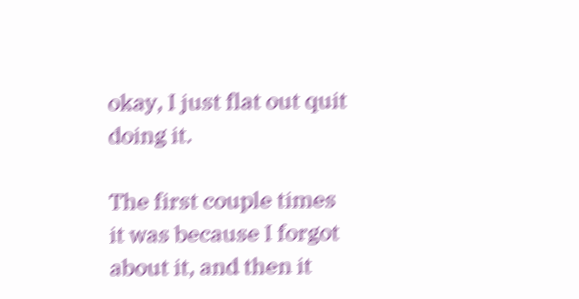okay, I just flat out quit doing it.

The first couple times it was because I forgot about it, and then it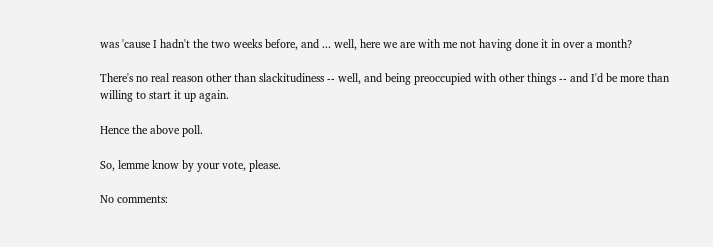was 'cause I hadn't the two weeks before, and ... well, here we are with me not having done it in over a month?

There's no real reason other than slackitudiness -- well, and being preoccupied with other things -- and I'd be more than willing to start it up again.

Hence the above poll.

So, lemme know by your vote, please.

No comments: